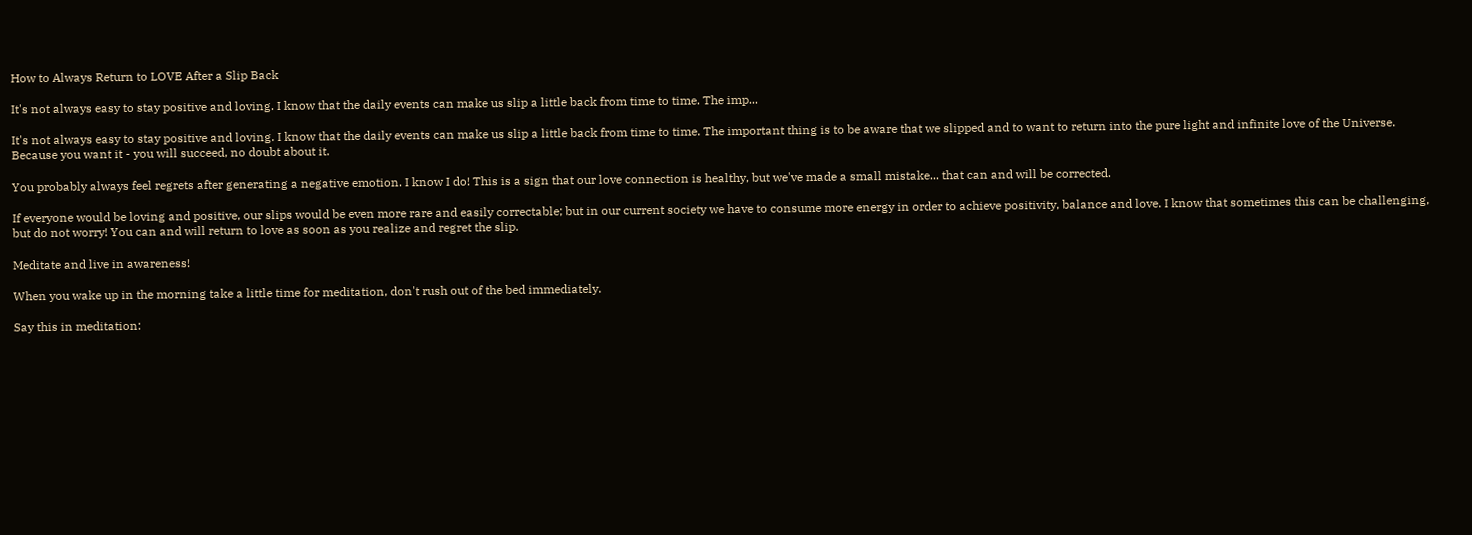How to Always Return to LOVE After a Slip Back

It's not always easy to stay positive and loving. I know that the daily events can make us slip a little back from time to time. The imp...

It's not always easy to stay positive and loving. I know that the daily events can make us slip a little back from time to time. The important thing is to be aware that we slipped and to want to return into the pure light and infinite love of the Universe. Because you want it - you will succeed, no doubt about it.

You probably always feel regrets after generating a negative emotion. I know I do! This is a sign that our love connection is healthy, but we've made a small mistake... that can and will be corrected.

If everyone would be loving and positive, our slips would be even more rare and easily correctable; but in our current society we have to consume more energy in order to achieve positivity, balance and love. I know that sometimes this can be challenging, but do not worry! You can and will return to love as soon as you realize and regret the slip.

Meditate and live in awareness!

When you wake up in the morning take a little time for meditation, don't rush out of the bed immediately.

Say this in meditation: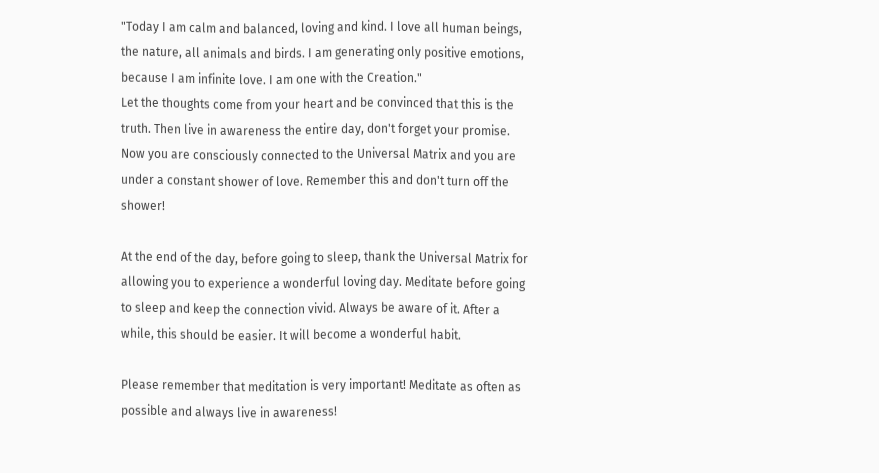"Today I am calm and balanced, loving and kind. I love all human beings, the nature, all animals and birds. I am generating only positive emotions, because I am infinite love. I am one with the Creation."
Let the thoughts come from your heart and be convinced that this is the truth. Then live in awareness the entire day, don't forget your promise. Now you are consciously connected to the Universal Matrix and you are under a constant shower of love. Remember this and don't turn off the shower!

At the end of the day, before going to sleep, thank the Universal Matrix for allowing you to experience a wonderful loving day. Meditate before going to sleep and keep the connection vivid. Always be aware of it. After a while, this should be easier. It will become a wonderful habit.

Please remember that meditation is very important! Meditate as often as possible and always live in awareness!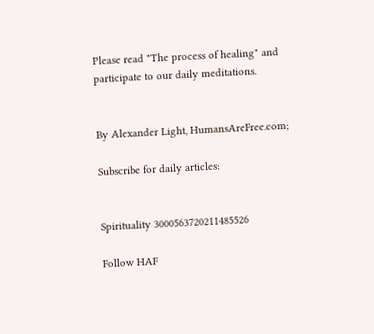Please read "The process of healing" and participate to our daily meditations.


By Alexander Light, HumansAreFree.com;

Subscribe for daily articles:


Spirituality 3000563720211485526

Follow HAF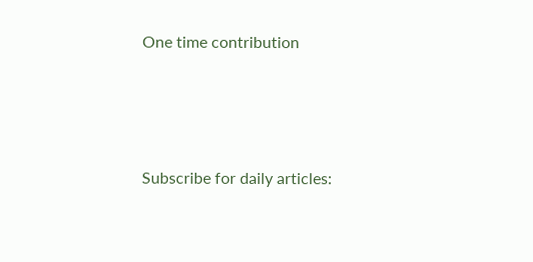One time contribution




Subscribe for daily articles: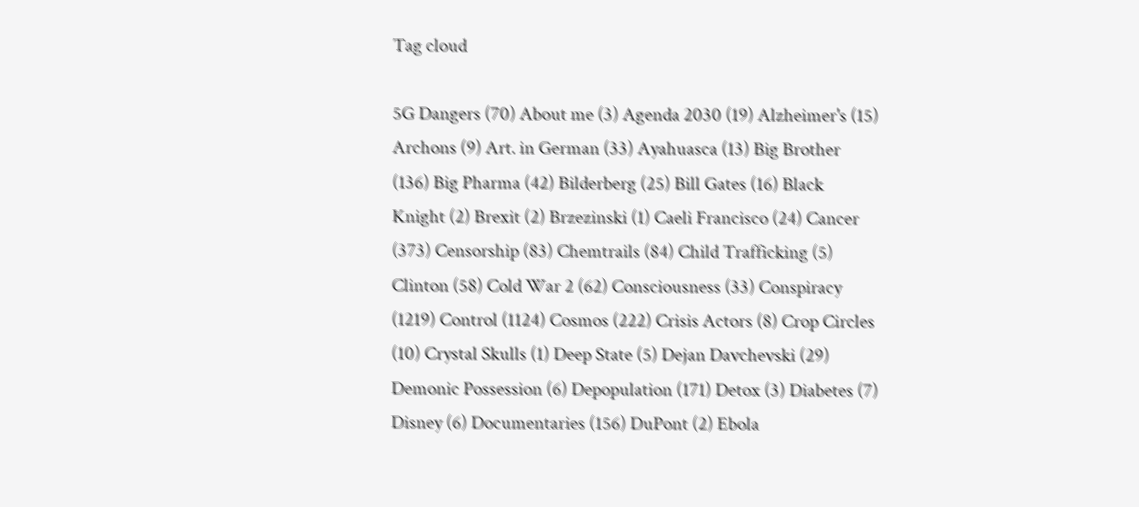Tag cloud

5G Dangers (70) About me (3) Agenda 2030 (19) Alzheimer's (15) Archons (9) Art. in German (33) Ayahuasca (13) Big Brother (136) Big Pharma (42) Bilderberg (25) Bill Gates (16) Black Knight (2) Brexit (2) Brzezinski (1) Caeli Francisco (24) Cancer (373) Censorship (83) Chemtrails (84) Child Trafficking (5) Clinton (58) Cold War 2 (62) Consciousness (33) Conspiracy (1219) Control (1124) Cosmos (222) Crisis Actors (8) Crop Circles (10) Crystal Skulls (1) Deep State (5) Dejan Davchevski (29) Demonic Possession (6) Depopulation (171) Detox (3) Diabetes (7) Disney (6) Documentaries (156) DuPont (2) Ebola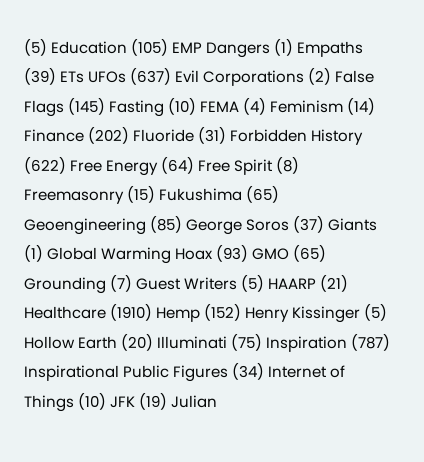(5) Education (105) EMP Dangers (1) Empaths (39) ETs UFOs (637) Evil Corporations (2) False Flags (145) Fasting (10) FEMA (4) Feminism (14) Finance (202) Fluoride (31) Forbidden History (622) Free Energy (64) Free Spirit (8) Freemasonry (15) Fukushima (65) Geoengineering (85) George Soros (37) Giants (1) Global Warming Hoax (93) GMO (65) Grounding (7) Guest Writers (5) HAARP (21) Healthcare (1910) Hemp (152) Henry Kissinger (5) Hollow Earth (20) Illuminati (75) Inspiration (787) Inspirational Public Figures (34) Internet of Things (10) JFK (19) Julian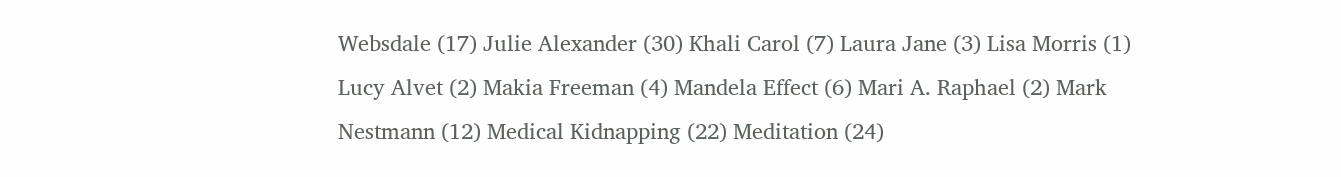Websdale (17) Julie Alexander (30) Khali Carol (7) Laura Jane (3) Lisa Morris (1) Lucy Alvet (2) Makia Freeman (4) Mandela Effect (6) Mari A. Raphael (2) Mark Nestmann (12) Medical Kidnapping (22) Meditation (24)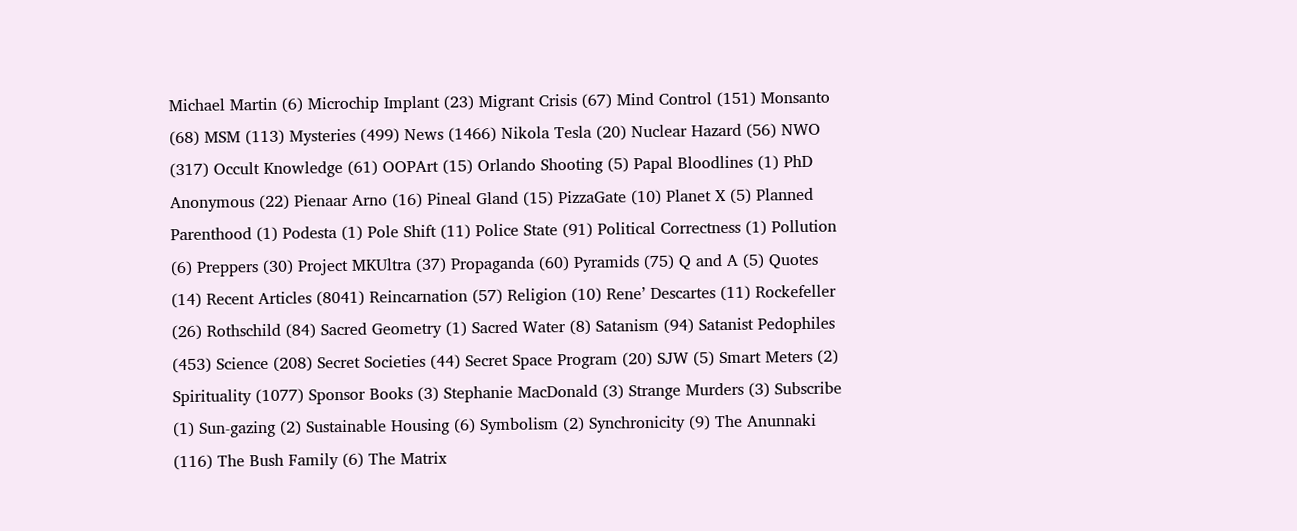Michael Martin (6) Microchip Implant (23) Migrant Crisis (67) Mind Control (151) Monsanto (68) MSM (113) Mysteries (499) News (1466) Nikola Tesla (20) Nuclear Hazard (56) NWO (317) Occult Knowledge (61) OOPArt (15) Orlando Shooting (5) Papal Bloodlines (1) PhD Anonymous (22) Pienaar Arno (16) Pineal Gland (15) PizzaGate (10) Planet X (5) Planned Parenthood (1) Podesta (1) Pole Shift (11) Police State (91) Political Correctness (1) Pollution (6) Preppers (30) Project MKUltra (37) Propaganda (60) Pyramids (75) Q and A (5) Quotes (14) Recent Articles (8041) Reincarnation (57) Religion (10) Rene’ Descartes (11) Rockefeller (26) Rothschild (84) Sacred Geometry (1) Sacred Water (8) Satanism (94) Satanist Pedophiles (453) Science (208) Secret Societies (44) Secret Space Program (20) SJW (5) Smart Meters (2) Spirituality (1077) Sponsor Books (3) Stephanie MacDonald (3) Strange Murders (3) Subscribe (1) Sun-gazing (2) Sustainable Housing (6) Symbolism (2) Synchronicity (9) The Anunnaki (116) The Bush Family (6) The Matrix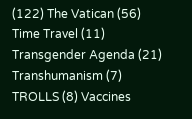(122) The Vatican (56) Time Travel (11) Transgender Agenda (21) Transhumanism (7) TROLLS (8) Vaccines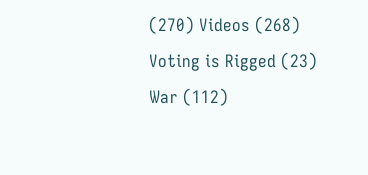(270) Videos (268) Voting is Rigged (23) War (112)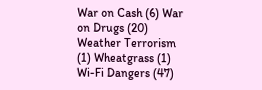War on Cash (6) War on Drugs (20) Weather Terrorism (1) Wheatgrass (1) Wi-Fi Dangers (47)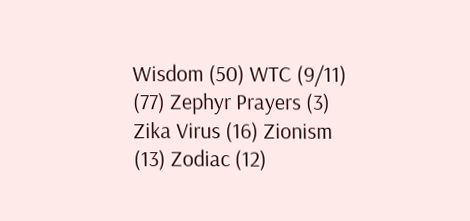Wisdom (50) WTC (9/11) (77) Zephyr Prayers (3) Zika Virus (16) Zionism (13) Zodiac (12)